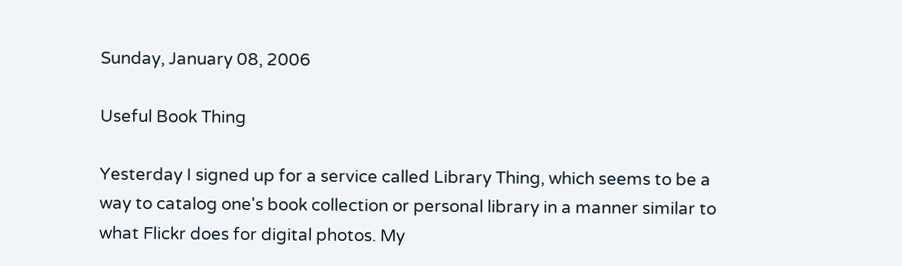Sunday, January 08, 2006

Useful Book Thing

Yesterday I signed up for a service called Library Thing, which seems to be a way to catalog one's book collection or personal library in a manner similar to what Flickr does for digital photos. My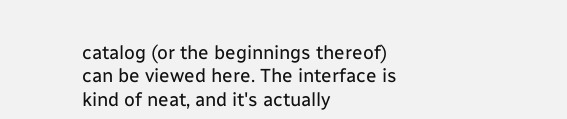catalog (or the beginnings thereof) can be viewed here. The interface is kind of neat, and it's actually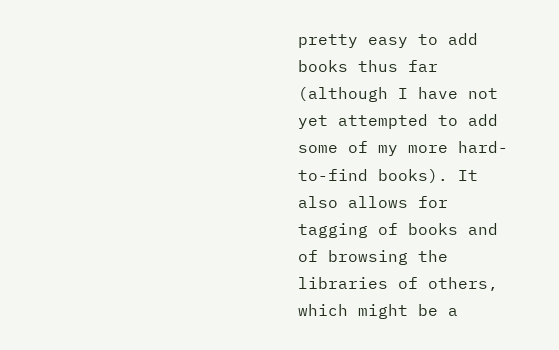pretty easy to add books thus far (although I have not yet attempted to add some of my more hard-to-find books). It also allows for tagging of books and of browsing the libraries of others, which might be a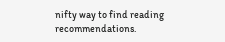nifty way to find reading recommendations.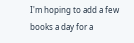I'm hoping to add a few books a day for a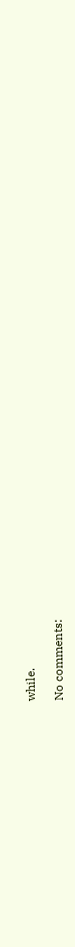while.

No comments: